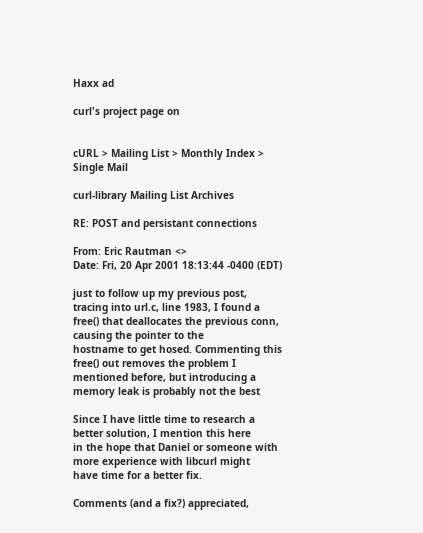Haxx ad

curl's project page on


cURL > Mailing List > Monthly Index > Single Mail

curl-library Mailing List Archives

RE: POST and persistant connections

From: Eric Rautman <>
Date: Fri, 20 Apr 2001 18:13:44 -0400 (EDT)

just to follow up my previous post, tracing into url.c, line 1983, I found a
free() that deallocates the previous conn, causing the pointer to the
hostname to get hosed. Commenting this free() out removes the problem I
mentioned before, but introducing a memory leak is probably not the best

Since I have little time to research a better solution, I mention this here
in the hope that Daniel or someone with more experience with libcurl might
have time for a better fix.

Comments (and a fix?) appreciated,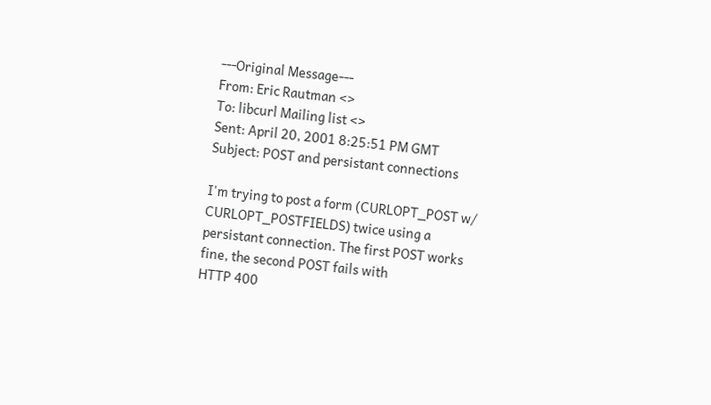---Original Message---
From: Eric Rautman <>
To: libcurl Mailing list <>
Sent: April 20, 2001 8:25:51 PM GMT
Subject: POST and persistant connections

I'm trying to post a form (CURLOPT_POST w/ CURLOPT_POSTFIELDS) twice using a
persistant connection. The first POST works fine, the second POST fails with
HTTP 400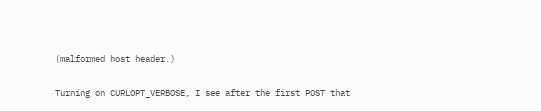(malformed host header.)

Turning on CURLOPT_VERBOSE, I see after the first POST that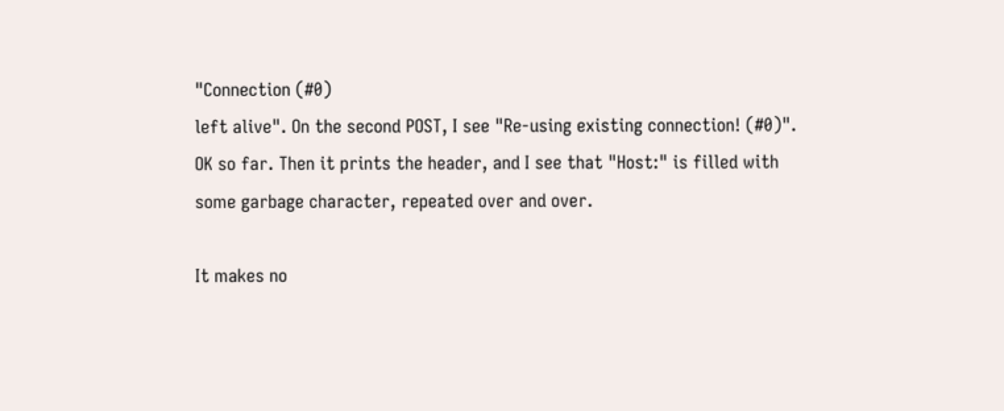"Connection (#0)
left alive". On the second POST, I see "Re-using existing connection! (#0)".
OK so far. Then it prints the header, and I see that "Host:" is filled with
some garbage character, repeated over and over.

It makes no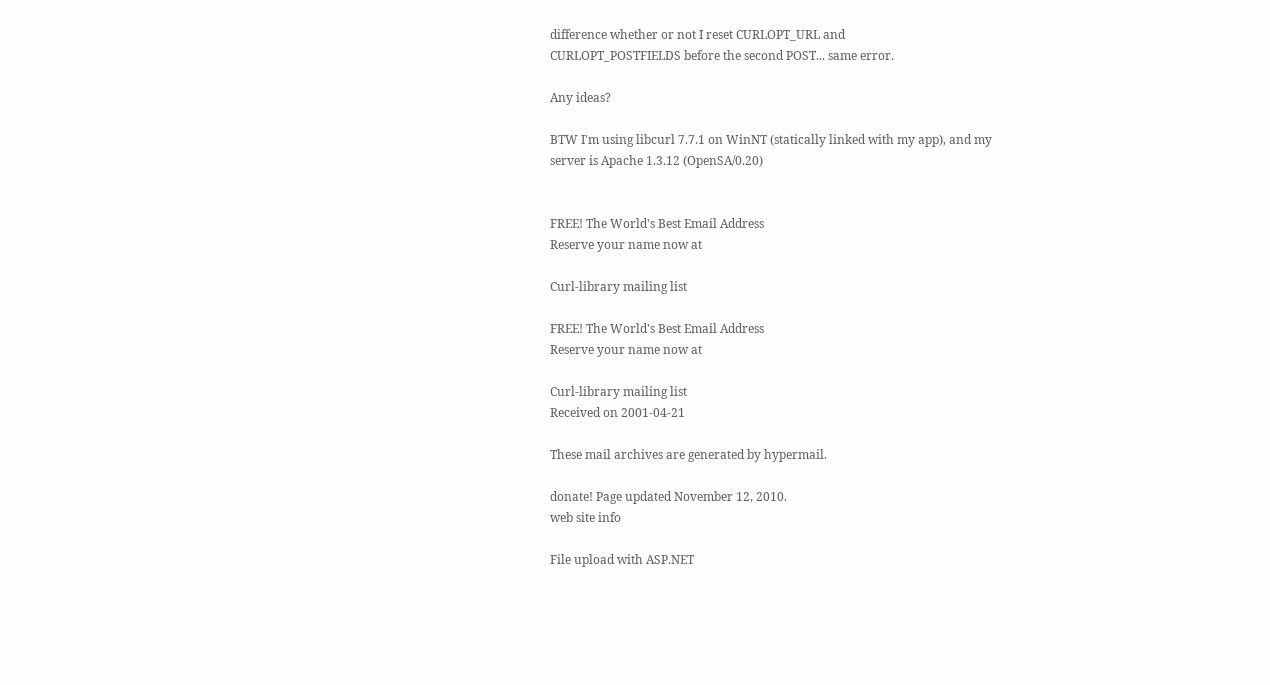difference whether or not I reset CURLOPT_URL and
CURLOPT_POSTFIELDS before the second POST... same error.

Any ideas?

BTW I'm using libcurl 7.7.1 on WinNT (statically linked with my app), and my
server is Apache 1.3.12 (OpenSA/0.20)


FREE! The World's Best Email Address
Reserve your name now at

Curl-library mailing list

FREE! The World's Best Email Address
Reserve your name now at

Curl-library mailing list
Received on 2001-04-21

These mail archives are generated by hypermail.

donate! Page updated November 12, 2010.
web site info

File upload with ASP.NET